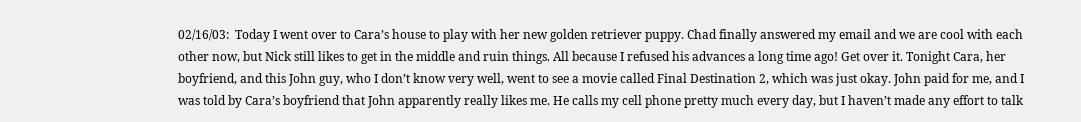02/16/03:  Today I went over to Cara’s house to play with her new golden retriever puppy. Chad finally answered my email and we are cool with each other now, but Nick still likes to get in the middle and ruin things. All because I refused his advances a long time ago! Get over it. Tonight Cara, her boyfriend, and this John guy, who I don’t know very well, went to see a movie called Final Destination 2, which was just okay. John paid for me, and I was told by Cara’s boyfriend that John apparently really likes me. He calls my cell phone pretty much every day, but I haven’t made any effort to talk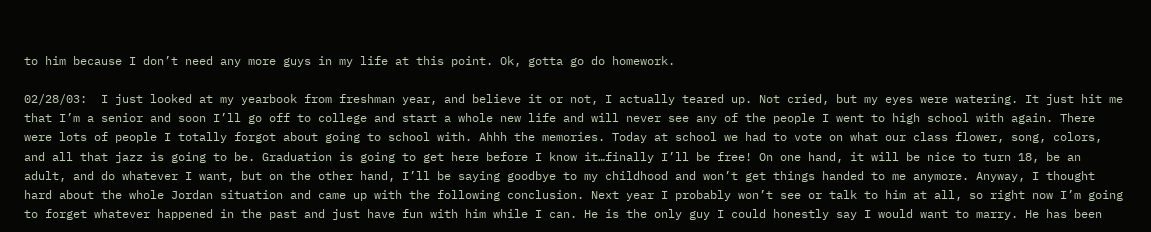to him because I don’t need any more guys in my life at this point. Ok, gotta go do homework.

02/28/03:  I just looked at my yearbook from freshman year, and believe it or not, I actually teared up. Not cried, but my eyes were watering. It just hit me that I’m a senior and soon I’ll go off to college and start a whole new life and will never see any of the people I went to high school with again. There were lots of people I totally forgot about going to school with. Ahhh the memories. Today at school we had to vote on what our class flower, song, colors, and all that jazz is going to be. Graduation is going to get here before I know it…finally I’ll be free! On one hand, it will be nice to turn 18, be an adult, and do whatever I want, but on the other hand, I’ll be saying goodbye to my childhood and won’t get things handed to me anymore. Anyway, I thought hard about the whole Jordan situation and came up with the following conclusion. Next year I probably won’t see or talk to him at all, so right now I’m going to forget whatever happened in the past and just have fun with him while I can. He is the only guy I could honestly say I would want to marry. He has been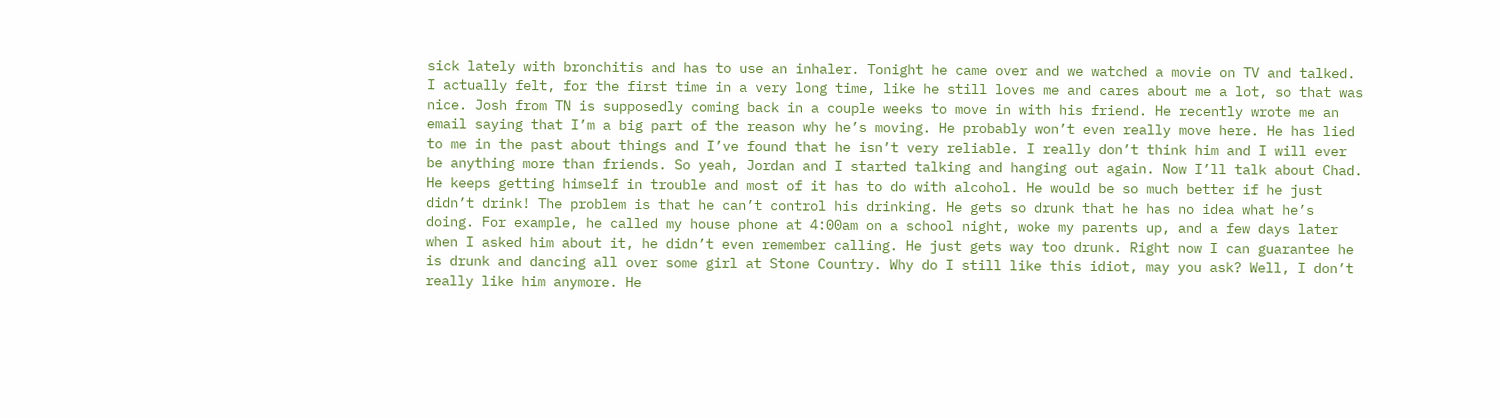sick lately with bronchitis and has to use an inhaler. Tonight he came over and we watched a movie on TV and talked. I actually felt, for the first time in a very long time, like he still loves me and cares about me a lot, so that was nice. Josh from TN is supposedly coming back in a couple weeks to move in with his friend. He recently wrote me an email saying that I’m a big part of the reason why he’s moving. He probably won’t even really move here. He has lied to me in the past about things and I’ve found that he isn’t very reliable. I really don’t think him and I will ever be anything more than friends. So yeah, Jordan and I started talking and hanging out again. Now I’ll talk about Chad. He keeps getting himself in trouble and most of it has to do with alcohol. He would be so much better if he just didn’t drink! The problem is that he can’t control his drinking. He gets so drunk that he has no idea what he’s doing. For example, he called my house phone at 4:00am on a school night, woke my parents up, and a few days later when I asked him about it, he didn’t even remember calling. He just gets way too drunk. Right now I can guarantee he is drunk and dancing all over some girl at Stone Country. Why do I still like this idiot, may you ask? Well, I don’t really like him anymore. He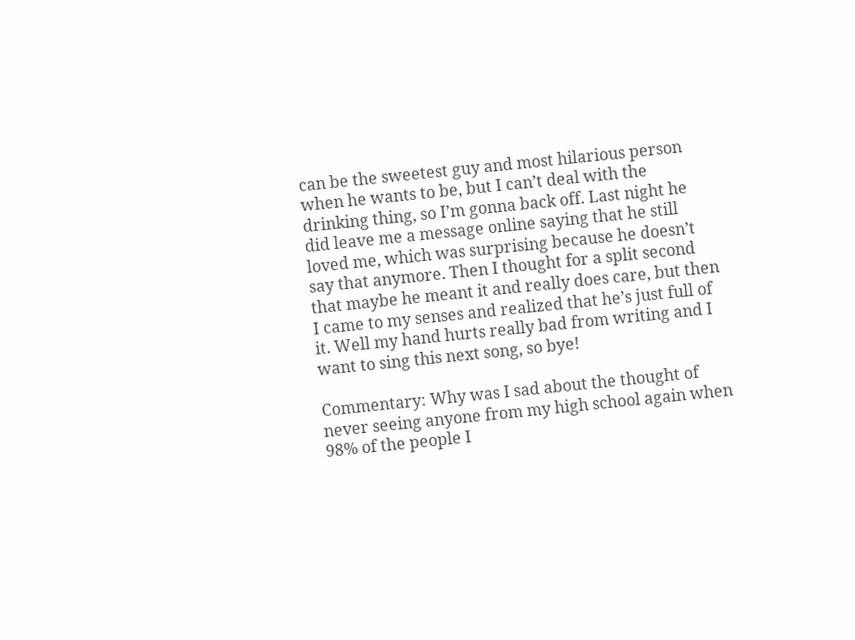can be the sweetest guy and most hilarious person when he wants to be, but I can’t deal with the drinking thing, so I’m gonna back off. Last night he did leave me a message online saying that he still loved me, which was surprising because he doesn’t say that anymore. Then I thought for a split second that maybe he meant it and really does care, but then I came to my senses and realized that he’s just full of it. Well my hand hurts really bad from writing and I want to sing this next song, so bye!

Commentary: Why was I sad about the thought of never seeing anyone from my high school again when 98% of the people I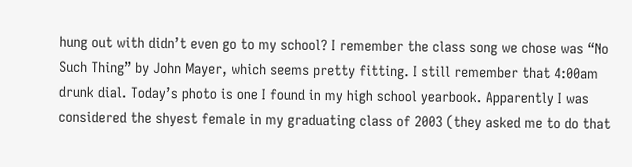hung out with didn’t even go to my school? I remember the class song we chose was “No Such Thing” by John Mayer, which seems pretty fitting. I still remember that 4:00am drunk dial. Today’s photo is one I found in my high school yearbook. Apparently I was considered the shyest female in my graduating class of 2003 (they asked me to do that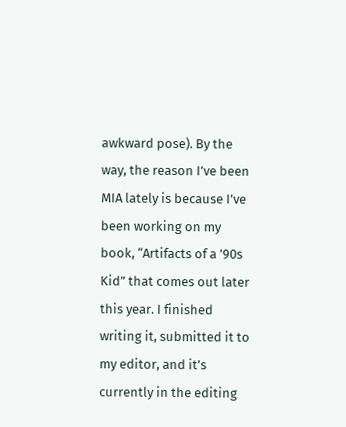awkward pose). By the way, the reason I’ve been MIA lately is because I’ve been working on my book, “Artifacts of a ’90s Kid” that comes out later this year. I finished writing it, submitted it to my editor, and it’s currently in the editing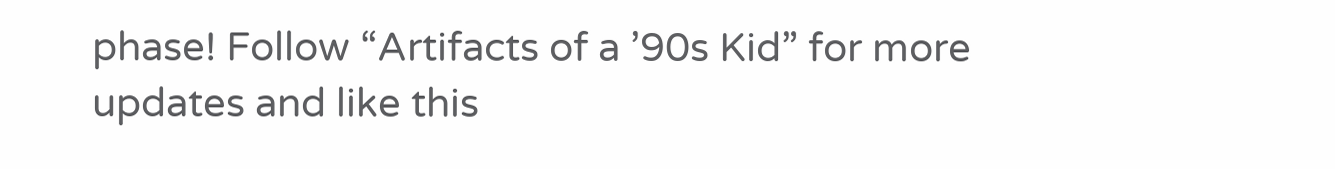phase! Follow “Artifacts of a ’90s Kid” for more updates and like this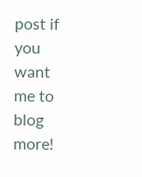post if you want me to blog more!